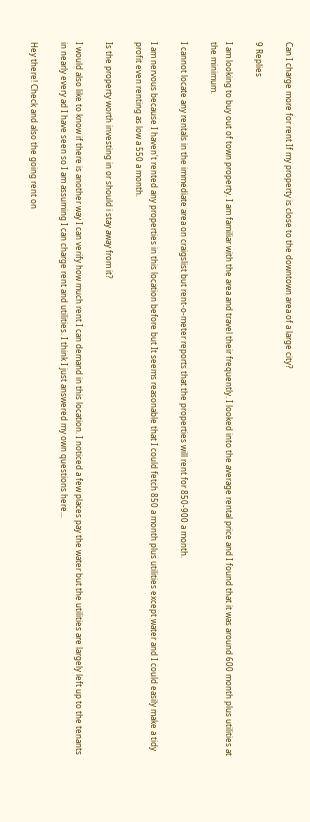Can I charge more for rent If my property is close to the downtown area of a large city?

9 Replies

I am looking to buy out of town property. I am familiar with the area and travel their frequently. I looked into the average rental price and I found that it was around 600 month plus utilities at the minimum.

I cannot locate any rentals in the immediate area on craigslist but rent-o-meter reports that the properties will rent for 850-900 a month.

I am nervous because I haven't rented any properties in this location before but It seems reasonable that I could fetch 850 a month plus utilities except water and I could easily make a tidy profit even renting as low a 550 a month.

Is the property worth investing in or should i stay away from it?

I would also like to know if there is another way I can verify how much rent I can demand in this location. I noticed a few places pay the water but the utilities are largely left up to the tenants in nearly every ad I have seen so I am assuming I can charge rent and utilities. I think I just answered my own questions here...

Hey there! Check and also the going rent on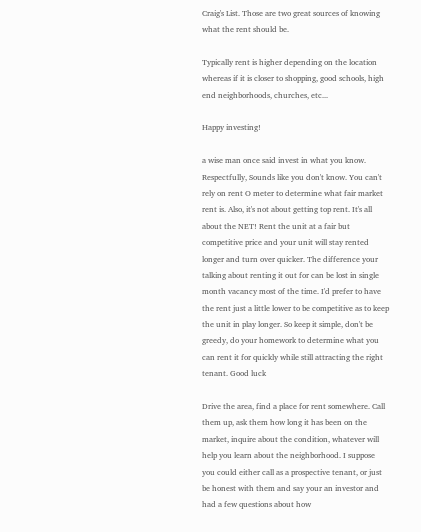Craig's List. Those are two great sources of knowing what the rent should be.

Typically rent is higher depending on the location whereas if it is closer to shopping, good schools, high end neighborhoods, churches, etc...

Happy investing!

a wise man once said invest in what you know. Respectfully, Sounds like you don't know. You can't rely on rent O meter to determine what fair market rent is. Also, it's not about getting top rent. It's all about the NET! Rent the unit at a fair but competitive price and your unit will stay rented longer and turn over quicker. The difference your talking about renting it out for can be lost in single month vacancy most of the time. I'd prefer to have the rent just a little lower to be competitive as to keep the unit in play longer. So keep it simple, don't be greedy, do your homework to determine what you can rent it for quickly while still attracting the right tenant. Good luck

Drive the area, find a place for rent somewhere. Call them up, ask them how long it has been on the market, inquire about the condition, whatever will help you learn about the neighborhood. I suppose you could either call as a prospective tenant, or just be honest with them and say your an investor and had a few questions about how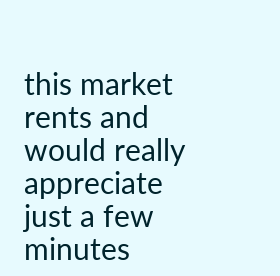this market rents and would really appreciate just a few minutes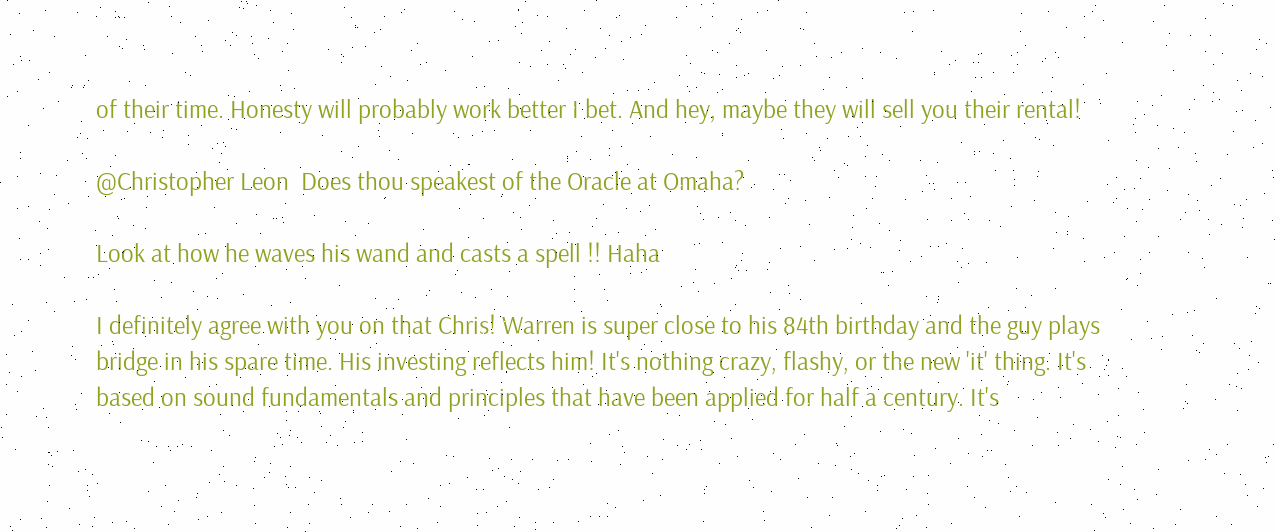of their time. Honesty will probably work better I bet. And hey, maybe they will sell you their rental!

@Christopher Leon  Does thou speakest of the Oracle at Omaha?

Look at how he waves his wand and casts a spell !! Haha

I definitely agree with you on that Chris! Warren is super close to his 84th birthday and the guy plays bridge in his spare time. His investing reflects him! It's nothing crazy, flashy, or the new 'it' thing. It's based on sound fundamentals and principles that have been applied for half a century. It's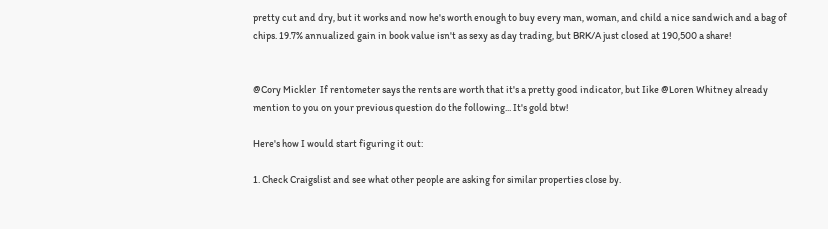pretty cut and dry, but it works and now he's worth enough to buy every man, woman, and child a nice sandwich and a bag of chips. 19.7% annualized gain in book value isn't as sexy as day trading, but BRK/A just closed at 190,500 a share!


@Cory Mickler  If rentometer says the rents are worth that it's a pretty good indicator, but Iike @Loren Whitney already mention to you on your previous question do the following... It's gold btw!

Here's how I would start figuring it out:

1. Check Craigslist and see what other people are asking for similar properties close by.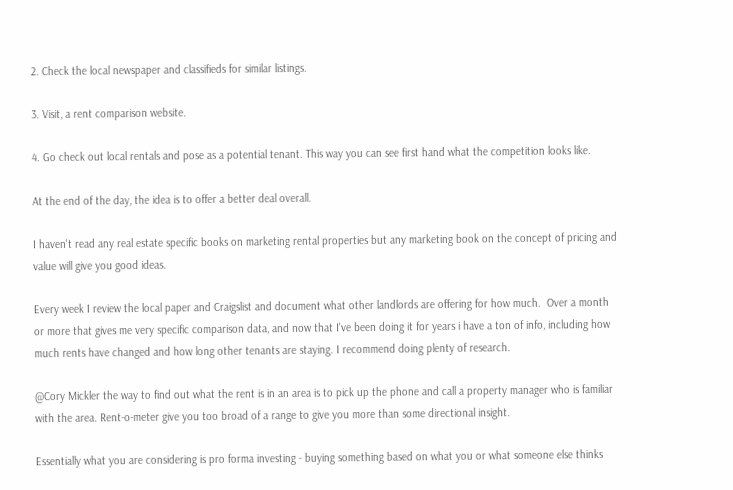2. Check the local newspaper and classifieds for similar listings.

3. Visit, a rent comparison website.

4. Go check out local rentals and pose as a potential tenant. This way you can see first hand what the competition looks like.

At the end of the day, the idea is to offer a better deal overall.

I haven't read any real estate specific books on marketing rental properties but any marketing book on the concept of pricing and value will give you good ideas.

Every week I review the local paper and Craigslist and document what other landlords are offering for how much.  Over a month or more that gives me very specific comparison data, and now that I've been doing it for years i have a ton of info, including how much rents have changed and how long other tenants are staying. I recommend doing plenty of research.

@Cory Mickler the way to find out what the rent is in an area is to pick up the phone and call a property manager who is familiar with the area. Rent-o-meter give you too broad of a range to give you more than some directional insight.

Essentially what you are considering is pro forma investing - buying something based on what you or what someone else thinks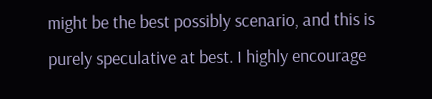might be the best possibly scenario, and this is purely speculative at best. I highly encourage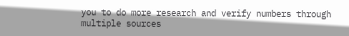you to do more research and verify numbers through multiple sources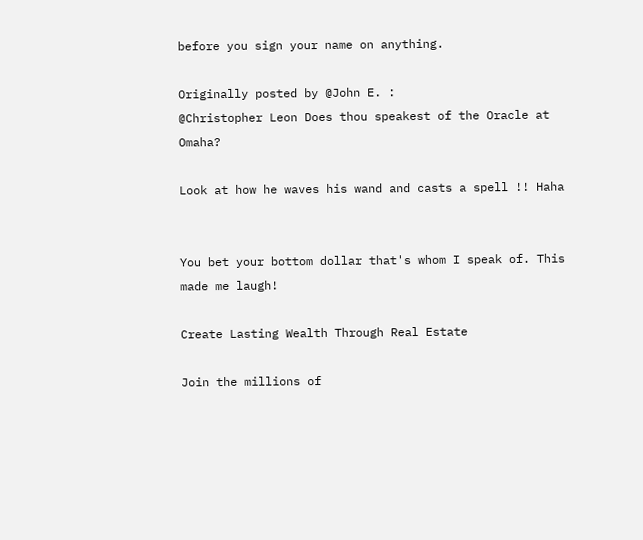before you sign your name on anything.

Originally posted by @John E. :
@Christopher Leon Does thou speakest of the Oracle at Omaha?

Look at how he waves his wand and casts a spell !! Haha


You bet your bottom dollar that's whom I speak of. This made me laugh!

Create Lasting Wealth Through Real Estate

Join the millions of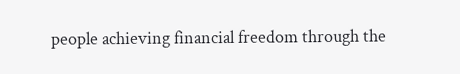people achieving financial freedom through the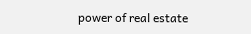power of real estate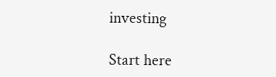investing

Start here